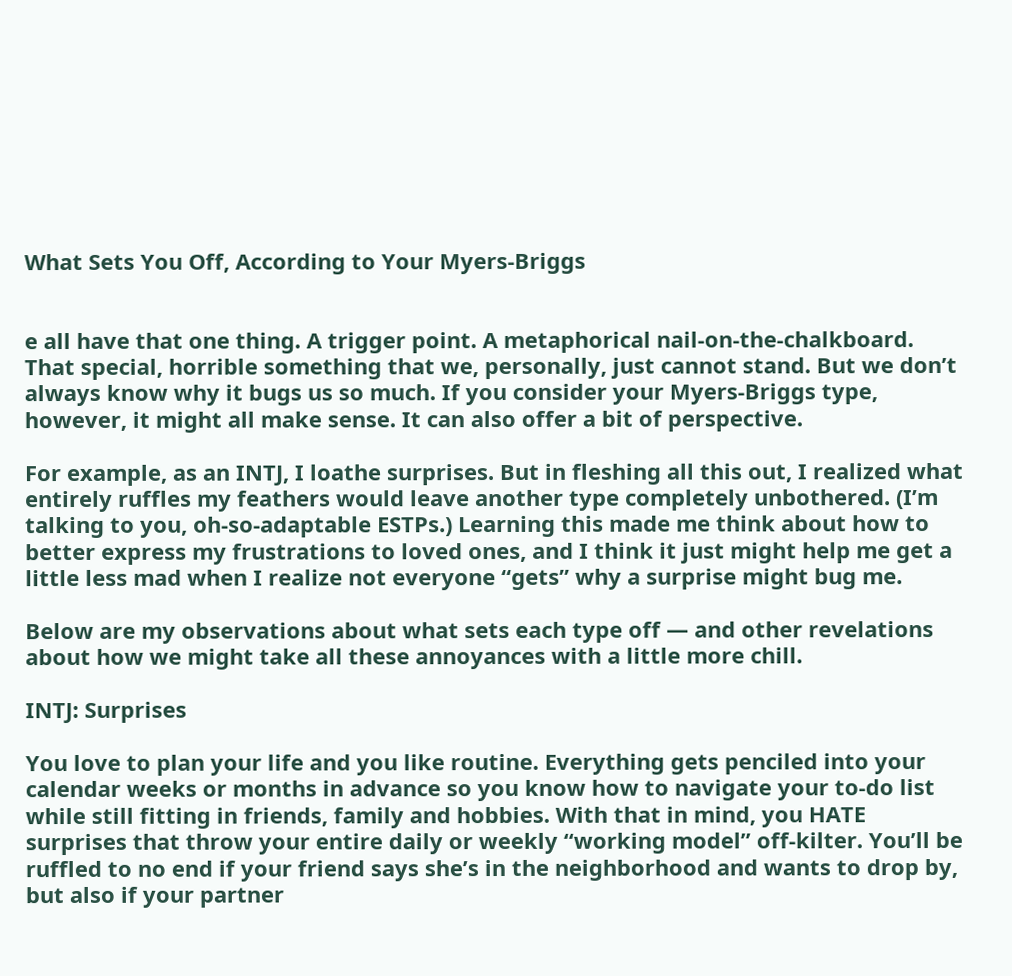What Sets You Off, According to Your Myers-Briggs


e all have that one thing. A trigger point. A metaphorical nail-on-the-chalkboard. That special, horrible something that we, personally, just cannot stand. But we don’t always know why it bugs us so much. If you consider your Myers-Briggs type, however, it might all make sense. It can also offer a bit of perspective.

For example, as an INTJ, I loathe surprises. But in fleshing all this out, I realized what entirely ruffles my feathers would leave another type completely unbothered. (I’m talking to you, oh-so-adaptable ESTPs.) Learning this made me think about how to better express my frustrations to loved ones, and I think it just might help me get a little less mad when I realize not everyone “gets” why a surprise might bug me.

Below are my observations about what sets each type off — and other revelations about how we might take all these annoyances with a little more chill.

INTJ: Surprises

You love to plan your life and you like routine. Everything gets penciled into your calendar weeks or months in advance so you know how to navigate your to-do list while still fitting in friends, family and hobbies. With that in mind, you HATE surprises that throw your entire daily or weekly “working model” off-kilter. You’ll be ruffled to no end if your friend says she’s in the neighborhood and wants to drop by, but also if your partner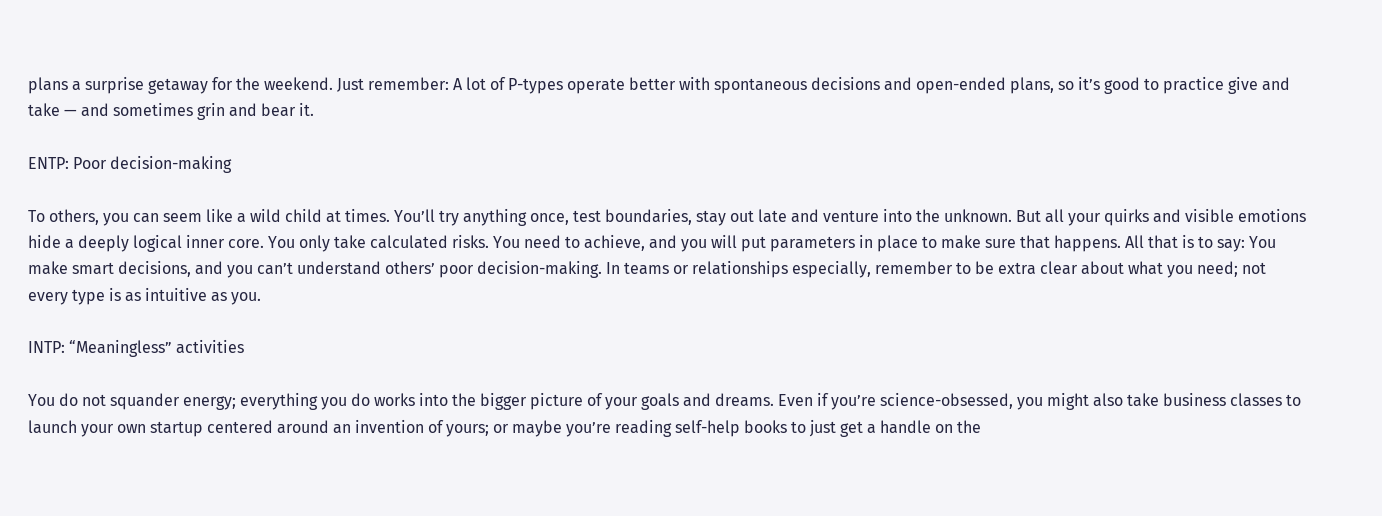plans a surprise getaway for the weekend. Just remember: A lot of P-types operate better with spontaneous decisions and open-ended plans, so it’s good to practice give and take — and sometimes grin and bear it.

ENTP: Poor decision-making

To others, you can seem like a wild child at times. You’ll try anything once, test boundaries, stay out late and venture into the unknown. But all your quirks and visible emotions hide a deeply logical inner core. You only take calculated risks. You need to achieve, and you will put parameters in place to make sure that happens. All that is to say: You make smart decisions, and you can’t understand others’ poor decision-making. In teams or relationships especially, remember to be extra clear about what you need; not every type is as intuitive as you.

INTP: “Meaningless” activities

You do not squander energy; everything you do works into the bigger picture of your goals and dreams. Even if you’re science-obsessed, you might also take business classes to launch your own startup centered around an invention of yours; or maybe you’re reading self-help books to just get a handle on the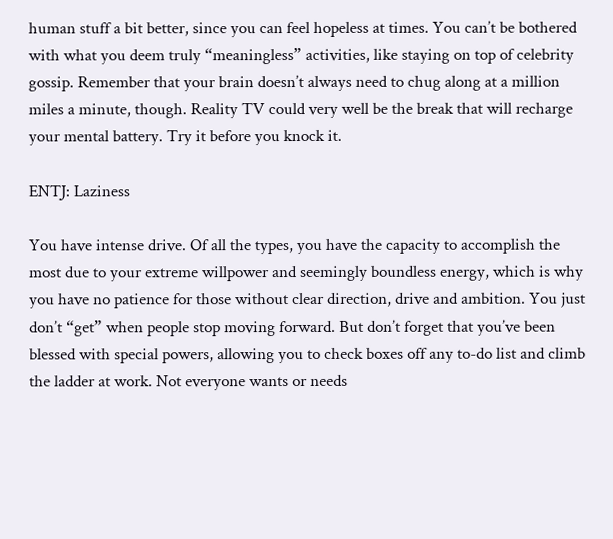human stuff a bit better, since you can feel hopeless at times. You can’t be bothered with what you deem truly “meaningless” activities, like staying on top of celebrity gossip. Remember that your brain doesn’t always need to chug along at a million miles a minute, though. Reality TV could very well be the break that will recharge your mental battery. Try it before you knock it.

ENTJ: Laziness

You have intense drive. Of all the types, you have the capacity to accomplish the most due to your extreme willpower and seemingly boundless energy, which is why you have no patience for those without clear direction, drive and ambition. You just don’t “get” when people stop moving forward. But don’t forget that you’ve been blessed with special powers, allowing you to check boxes off any to-do list and climb the ladder at work. Not everyone wants or needs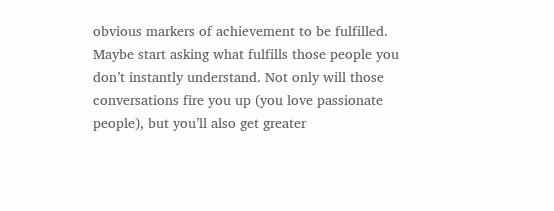obvious markers of achievement to be fulfilled. Maybe start asking what fulfills those people you don’t instantly understand. Not only will those conversations fire you up (you love passionate people), but you’ll also get greater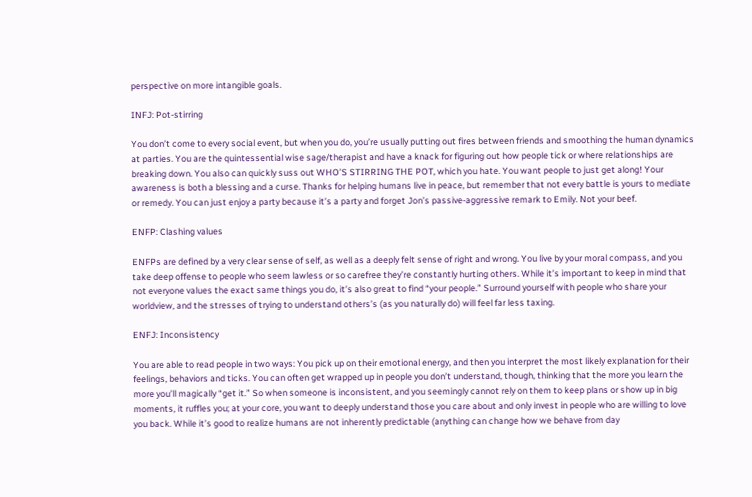perspective on more intangible goals.

INFJ: Pot-stirring

You don’t come to every social event, but when you do, you’re usually putting out fires between friends and smoothing the human dynamics at parties. You are the quintessential wise sage/therapist and have a knack for figuring out how people tick or where relationships are breaking down. You also can quickly suss out WHO’S STIRRING THE POT, which you hate. You want people to just get along! Your awareness is both a blessing and a curse. Thanks for helping humans live in peace, but remember that not every battle is yours to mediate or remedy. You can just enjoy a party because it’s a party and forget Jon’s passive-aggressive remark to Emily. Not your beef.

ENFP: Clashing values

ENFPs are defined by a very clear sense of self, as well as a deeply felt sense of right and wrong. You live by your moral compass, and you take deep offense to people who seem lawless or so carefree they’re constantly hurting others. While it’s important to keep in mind that not everyone values the exact same things you do, it’s also great to find “your people.” Surround yourself with people who share your worldview, and the stresses of trying to understand others’s (as you naturally do) will feel far less taxing.

ENFJ: Inconsistency

You are able to read people in two ways: You pick up on their emotional energy, and then you interpret the most likely explanation for their feelings, behaviors and ticks. You can often get wrapped up in people you don’t understand, though, thinking that the more you learn the more you’ll magically “get it.” So when someone is inconsistent, and you seemingly cannot rely on them to keep plans or show up in big moments, it ruffles you; at your core, you want to deeply understand those you care about and only invest in people who are willing to love you back. While it’s good to realize humans are not inherently predictable (anything can change how we behave from day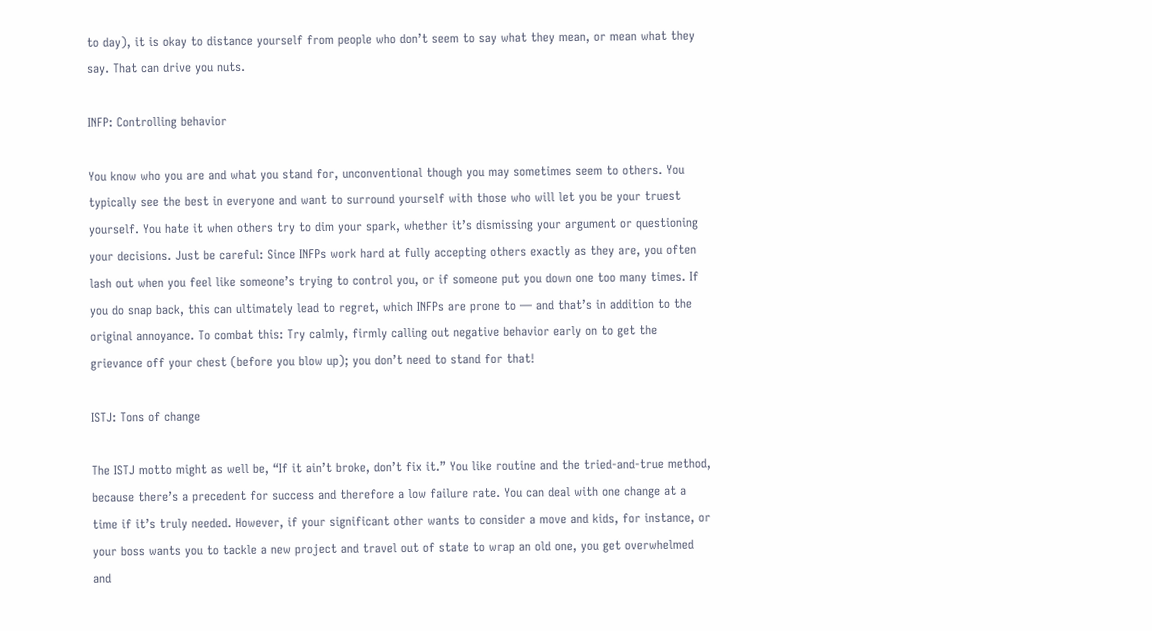to day), it is okay to distance yourself from people who don’t seem to say what they mean, or mean what they say. That can drive you nuts.

INFP: Controlling behavior

You know who you are and what you stand for, unconventional though you may sometimes seem to others. You typically see the best in everyone and want to surround yourself with those who will let you be your truest yourself. You hate it when others try to dim your spark, whether it’s dismissing your argument or questioning your decisions. Just be careful: Since INFPs work hard at fully accepting others exactly as they are, you often lash out when you feel like someone’s trying to control you, or if someone put you down one too many times. If you do snap back, this can ultimately lead to regret, which INFPs are prone to — and that’s in addition to the original annoyance. To combat this: Try calmly, firmly calling out negative behavior early on to get the grievance off your chest (before you blow up); you don’t need to stand for that!

ISTJ: Tons of change

The ISTJ motto might as well be, “If it ain’t broke, don’t fix it.” You like routine and the tried-and-true method, because there’s a precedent for success and therefore a low failure rate. You can deal with one change at a time if it’s truly needed. However, if your significant other wants to consider a move and kids, for instance, or your boss wants you to tackle a new project and travel out of state to wrap an old one, you get overwhelmed and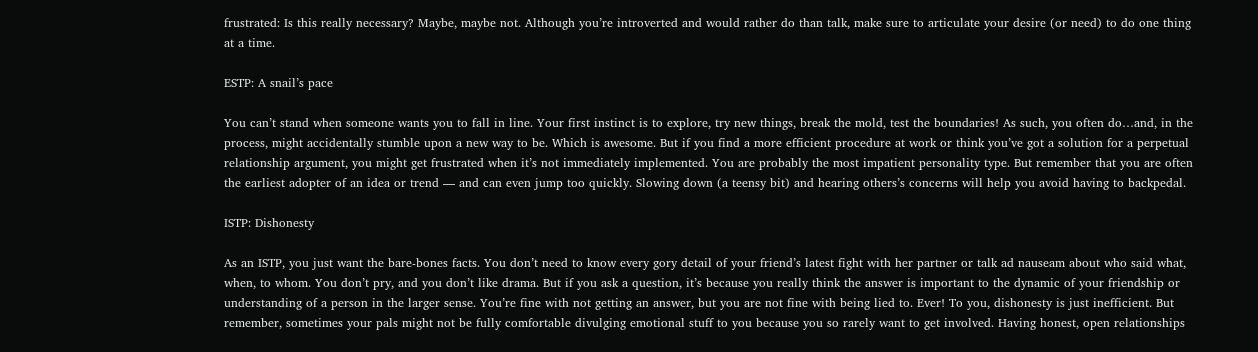frustrated: Is this really necessary? Maybe, maybe not. Although you’re introverted and would rather do than talk, make sure to articulate your desire (or need) to do one thing at a time.

ESTP: A snail’s pace

You can’t stand when someone wants you to fall in line. Your first instinct is to explore, try new things, break the mold, test the boundaries! As such, you often do…and, in the process, might accidentally stumble upon a new way to be. Which is awesome. But if you find a more efficient procedure at work or think you’ve got a solution for a perpetual relationship argument, you might get frustrated when it’s not immediately implemented. You are probably the most impatient personality type. But remember that you are often the earliest adopter of an idea or trend — and can even jump too quickly. Slowing down (a teensy bit) and hearing others’s concerns will help you avoid having to backpedal.

ISTP: Dishonesty

As an ISTP, you just want the bare-bones facts. You don’t need to know every gory detail of your friend’s latest fight with her partner or talk ad nauseam about who said what, when, to whom. You don’t pry, and you don’t like drama. But if you ask a question, it’s because you really think the answer is important to the dynamic of your friendship or understanding of a person in the larger sense. You’re fine with not getting an answer, but you are not fine with being lied to. Ever! To you, dishonesty is just inefficient. But remember, sometimes your pals might not be fully comfortable divulging emotional stuff to you because you so rarely want to get involved. Having honest, open relationships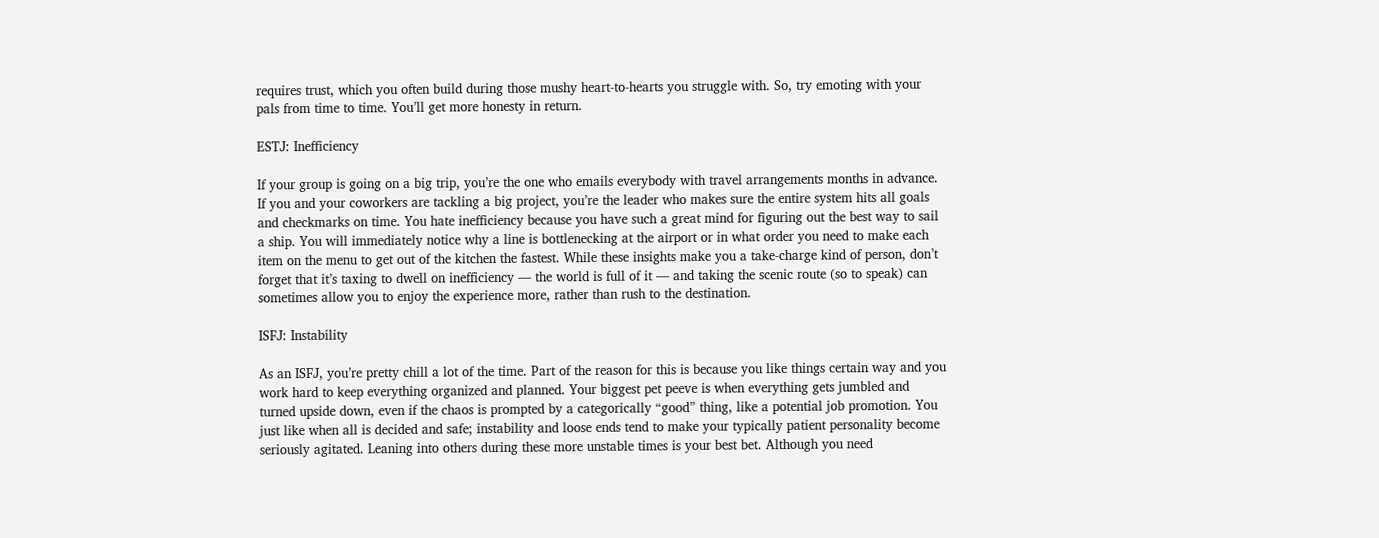requires trust, which you often build during those mushy heart-to-hearts you struggle with. So, try emoting with your pals from time to time. You’ll get more honesty in return.

ESTJ: Inefficiency

If your group is going on a big trip, you’re the one who emails everybody with travel arrangements months in advance. If you and your coworkers are tackling a big project, you’re the leader who makes sure the entire system hits all goals and checkmarks on time. You hate inefficiency because you have such a great mind for figuring out the best way to sail a ship. You will immediately notice why a line is bottlenecking at the airport or in what order you need to make each item on the menu to get out of the kitchen the fastest. While these insights make you a take-charge kind of person, don’t forget that it’s taxing to dwell on inefficiency — the world is full of it — and taking the scenic route (so to speak) can sometimes allow you to enjoy the experience more, rather than rush to the destination.

ISFJ: Instability

As an ISFJ, you’re pretty chill a lot of the time. Part of the reason for this is because you like things certain way and you work hard to keep everything organized and planned. Your biggest pet peeve is when everything gets jumbled and turned upside down, even if the chaos is prompted by a categorically “good” thing, like a potential job promotion. You just like when all is decided and safe; instability and loose ends tend to make your typically patient personality become seriously agitated. Leaning into others during these more unstable times is your best bet. Although you need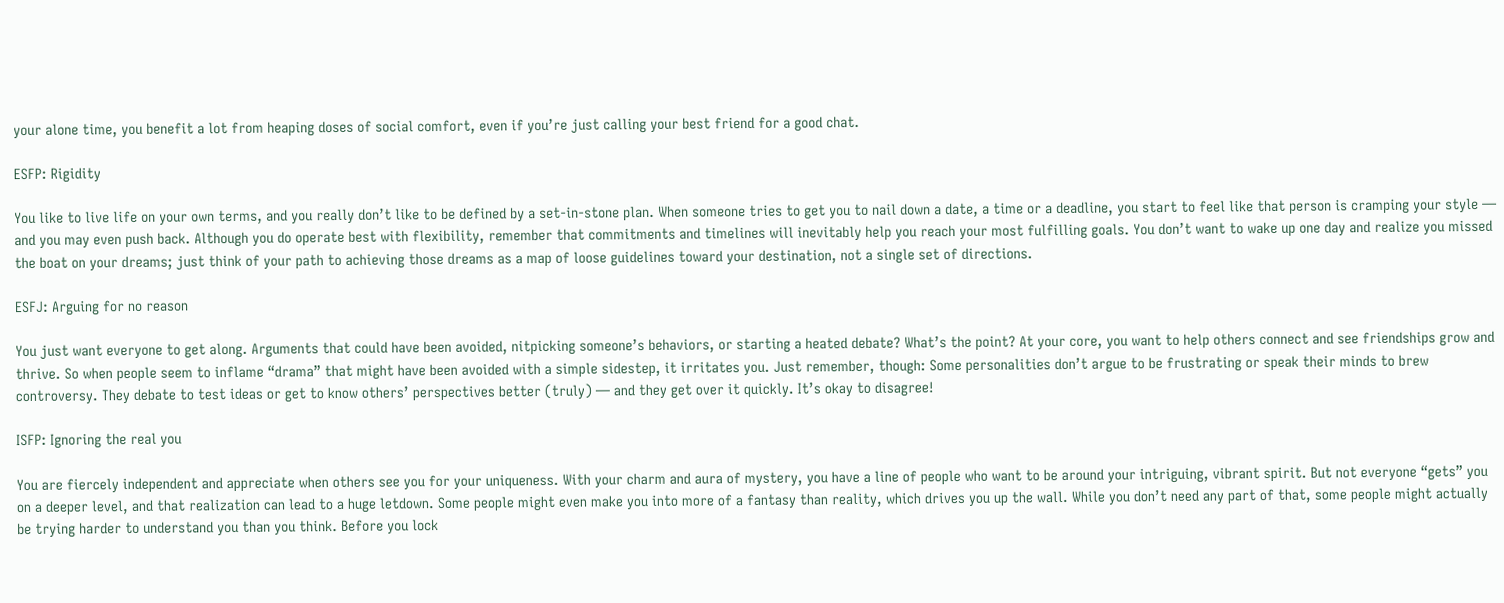your alone time, you benefit a lot from heaping doses of social comfort, even if you’re just calling your best friend for a good chat.

ESFP: Rigidity

You like to live life on your own terms, and you really don’t like to be defined by a set-in-stone plan. When someone tries to get you to nail down a date, a time or a deadline, you start to feel like that person is cramping your style — and you may even push back. Although you do operate best with flexibility, remember that commitments and timelines will inevitably help you reach your most fulfilling goals. You don’t want to wake up one day and realize you missed the boat on your dreams; just think of your path to achieving those dreams as a map of loose guidelines toward your destination, not a single set of directions.

ESFJ: Arguing for no reason

You just want everyone to get along. Arguments that could have been avoided, nitpicking someone’s behaviors, or starting a heated debate? What’s the point? At your core, you want to help others connect and see friendships grow and thrive. So when people seem to inflame “drama” that might have been avoided with a simple sidestep, it irritates you. Just remember, though: Some personalities don’t argue to be frustrating or speak their minds to brew controversy. They debate to test ideas or get to know others’ perspectives better (truly) — and they get over it quickly. It’s okay to disagree!

ISFP: Ignoring the real you

You are fiercely independent and appreciate when others see you for your uniqueness. With your charm and aura of mystery, you have a line of people who want to be around your intriguing, vibrant spirit. But not everyone “gets” you on a deeper level, and that realization can lead to a huge letdown. Some people might even make you into more of a fantasy than reality, which drives you up the wall. While you don’t need any part of that, some people might actually be trying harder to understand you than you think. Before you lock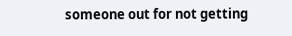someone out for not getting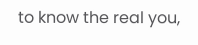to know the real you,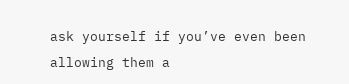ask yourself if you’ve even been allowing them a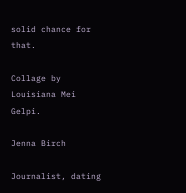solid chance for that.

Collage by Louisiana Mei Gelpi.

Jenna Birch

Journalist, dating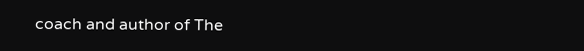coach and author of The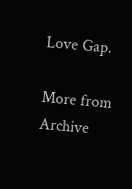Love Gap.

More from Archive